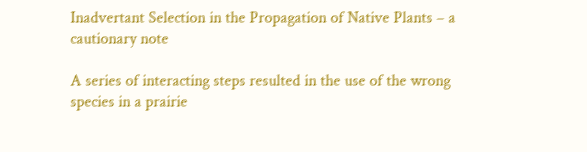Inadvertant Selection in the Propagation of Native Plants – a cautionary note

A series of interacting steps resulted in the use of the wrong species in a prairie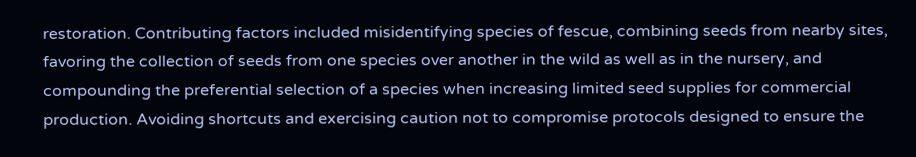restoration. Contributing factors included misidentifying species of fescue, combining seeds from nearby sites, favoring the collection of seeds from one species over another in the wild as well as in the nursery, and compounding the preferential selection of a species when increasing limited seed supplies for commercial production. Avoiding shortcuts and exercising caution not to compromise protocols designed to ensure the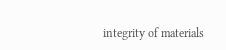integrity of materials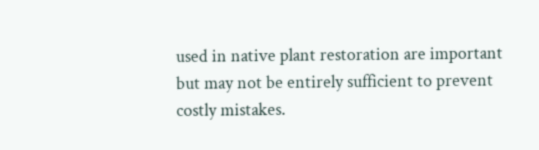used in native plant restoration are important but may not be entirely sufficient to prevent costly mistakes.